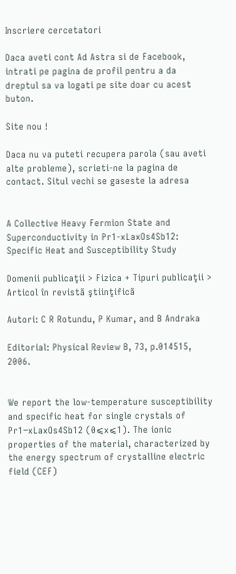Inscriere cercetatori

Daca aveti cont Ad Astra si de Facebook, intrati pe pagina de profil pentru a da dreptul sa va logati pe site doar cu acest buton.

Site nou !

Daca nu va puteti recupera parola (sau aveti alte probleme), scrieti-ne la pagina de contact. Situl vechi se gaseste la adresa


A Collective Heavy Fermion State and Superconductivity in Pr1-xLaxOs4Sb12: Specific Heat and Susceptibility Study

Domenii publicaţii > Fizica + Tipuri publicaţii > Articol în revistã ştiinţificã

Autori: C R Rotundu, P Kumar, and B Andraka

Editorial: Physical Review B, 73, p.014515, 2006.


We report the low-temperature susceptibility and specific heat for single crystals of Pr1−xLaxOs4Sb12 (0⩽x⩽1). The ionic properties of the material, characterized by the energy spectrum of crystalline electric field (CEF)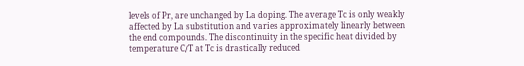levels of Pr, are unchanged by La doping. The average Tc is only weakly affected by La substitution and varies approximately linearly between the end compounds. The discontinuity in the specific heat divided by temperature C∕T at Tc is drastically reduced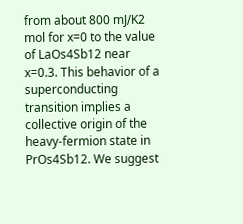from about 800 mJ∕K2 mol for x=0 to the value of LaOs4Sb12 near x=0.3. This behavior of a superconducting transition implies a collective origin of the heavy-fermion state in PrOs4Sb12. We suggest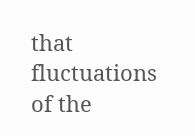that fluctuations of the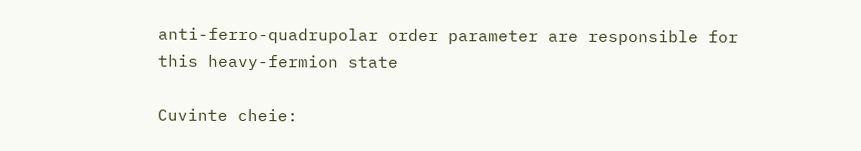anti-ferro-quadrupolar order parameter are responsible for this heavy-fermion state

Cuvinte cheie: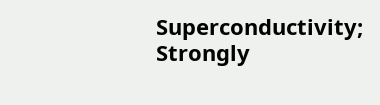Superconductivity; Strongly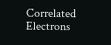Correlated Electrons